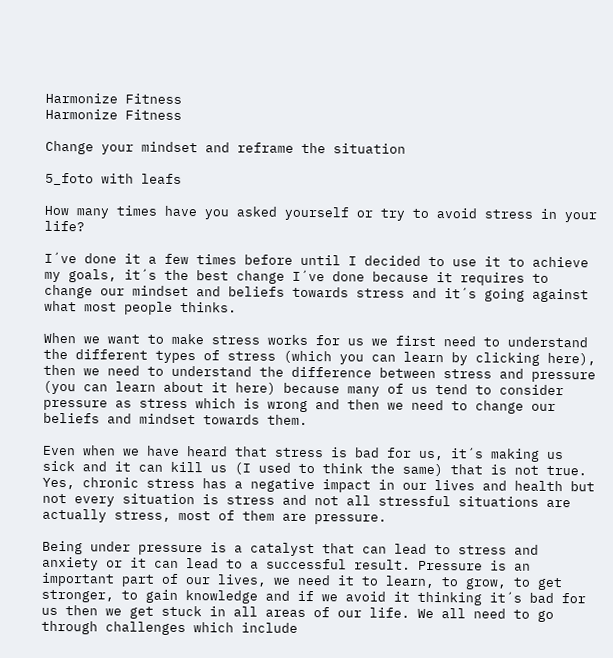Harmonize Fitness
Harmonize Fitness

Change your mindset and reframe the situation

5_foto with leafs

How many times have you asked yourself or try to avoid stress in your life?

I´ve done it a few times before until I decided to use it to achieve my goals, it´s the best change I´ve done because it requires to change our mindset and beliefs towards stress and it´s going against what most people thinks.

When we want to make stress works for us we first need to understand the different types of stress (which you can learn by clicking here), then we need to understand the difference between stress and pressure (you can learn about it here) because many of us tend to consider pressure as stress which is wrong and then we need to change our beliefs and mindset towards them.

Even when we have heard that stress is bad for us, it´s making us sick and it can kill us (I used to think the same) that is not true. Yes, chronic stress has a negative impact in our lives and health but not every situation is stress and not all stressful situations are actually stress, most of them are pressure.

Being under pressure is a catalyst that can lead to stress and anxiety or it can lead to a successful result. Pressure is an important part of our lives, we need it to learn, to grow, to get stronger, to gain knowledge and if we avoid it thinking it´s bad for us then we get stuck in all areas of our life. We all need to go through challenges which include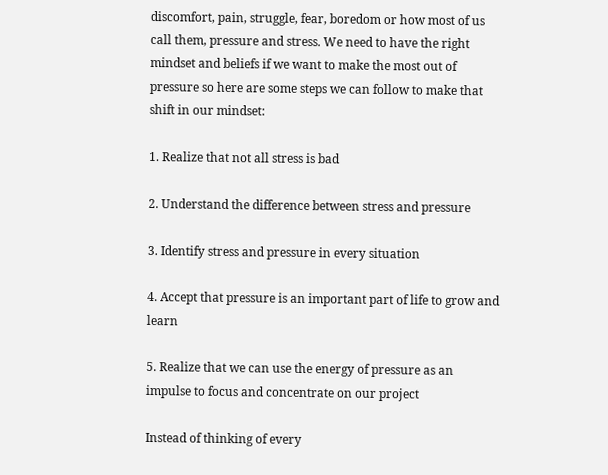discomfort, pain, struggle, fear, boredom or how most of us call them, pressure and stress. We need to have the right mindset and beliefs if we want to make the most out of pressure so here are some steps we can follow to make that shift in our mindset:

1. Realize that not all stress is bad

2. Understand the difference between stress and pressure

3. Identify stress and pressure in every situation

4. Accept that pressure is an important part of life to grow and learn

5. Realize that we can use the energy of pressure as an impulse to focus and concentrate on our project

Instead of thinking of every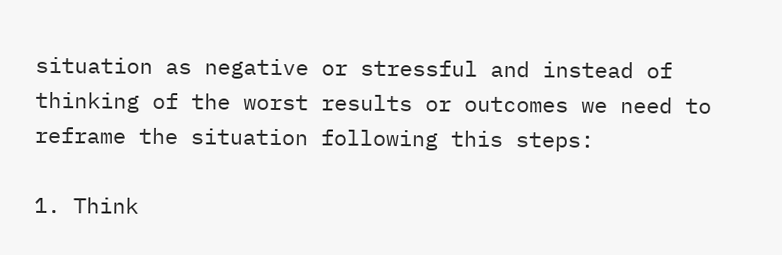situation as negative or stressful and instead of thinking of the worst results or outcomes we need to reframe the situation following this steps:

1. Think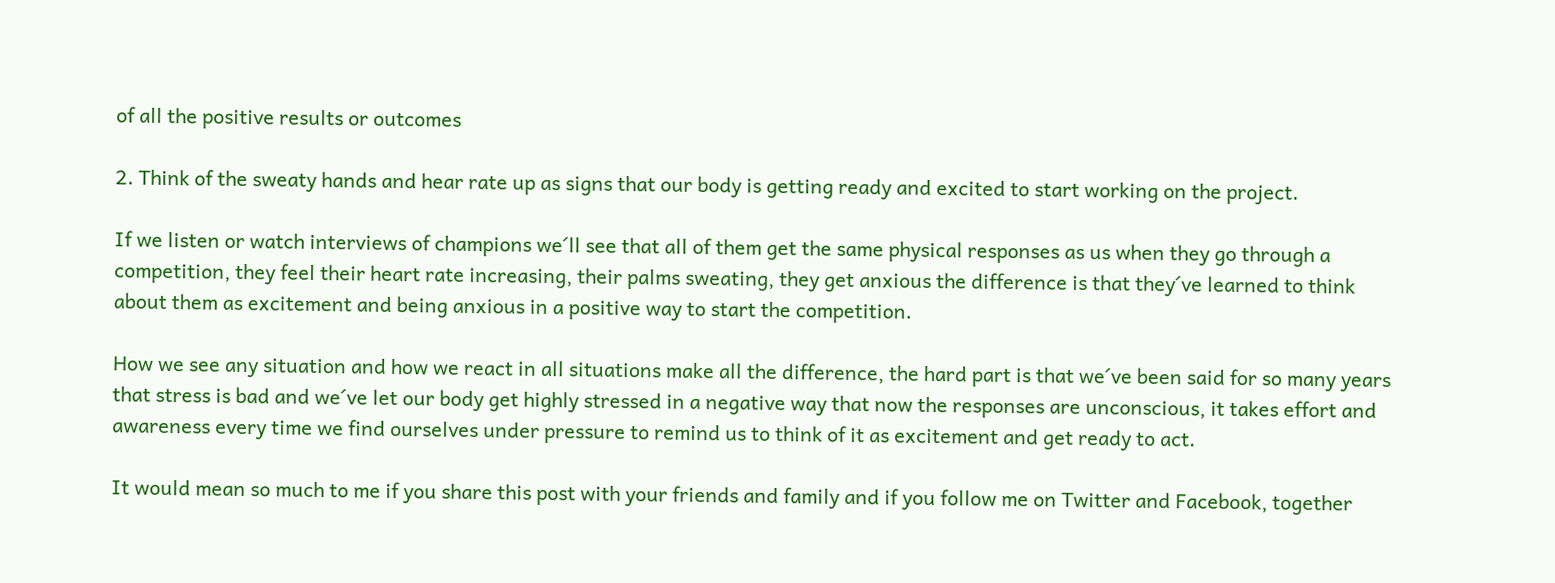of all the positive results or outcomes

2. Think of the sweaty hands and hear rate up as signs that our body is getting ready and excited to start working on the project.

If we listen or watch interviews of champions we´ll see that all of them get the same physical responses as us when they go through a competition, they feel their heart rate increasing, their palms sweating, they get anxious the difference is that they´ve learned to think about them as excitement and being anxious in a positive way to start the competition.

How we see any situation and how we react in all situations make all the difference, the hard part is that we´ve been said for so many years that stress is bad and we´ve let our body get highly stressed in a negative way that now the responses are unconscious, it takes effort and awareness every time we find ourselves under pressure to remind us to think of it as excitement and get ready to act.

It would mean so much to me if you share this post with your friends and family and if you follow me on Twitter and Facebook, together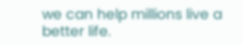we can help millions live a better life.